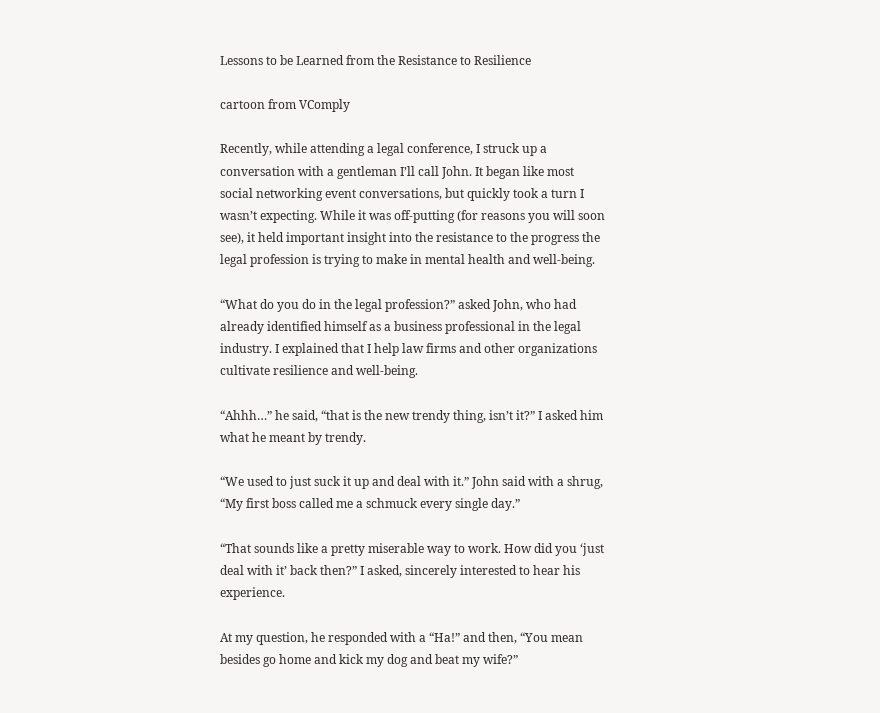Lessons to be Learned from the Resistance to Resilience

cartoon from VComply

Recently, while attending a legal conference, I struck up a conversation with a gentleman I’ll call John. It began like most social networking event conversations, but quickly took a turn I wasn’t expecting. While it was off-putting (for reasons you will soon see), it held important insight into the resistance to the progress the legal profession is trying to make in mental health and well-being.

“What do you do in the legal profession?” asked John, who had already identified himself as a business professional in the legal industry. I explained that I help law firms and other organizations cultivate resilience and well-being.

“Ahhh…” he said, “that is the new trendy thing, isn’t it?” I asked him what he meant by trendy.

“We used to just suck it up and deal with it.” John said with a shrug, “My first boss called me a schmuck every single day.”

“That sounds like a pretty miserable way to work. How did you ‘just deal with it’ back then?” I asked, sincerely interested to hear his experience.

At my question, he responded with a “Ha!” and then, “You mean besides go home and kick my dog and beat my wife?”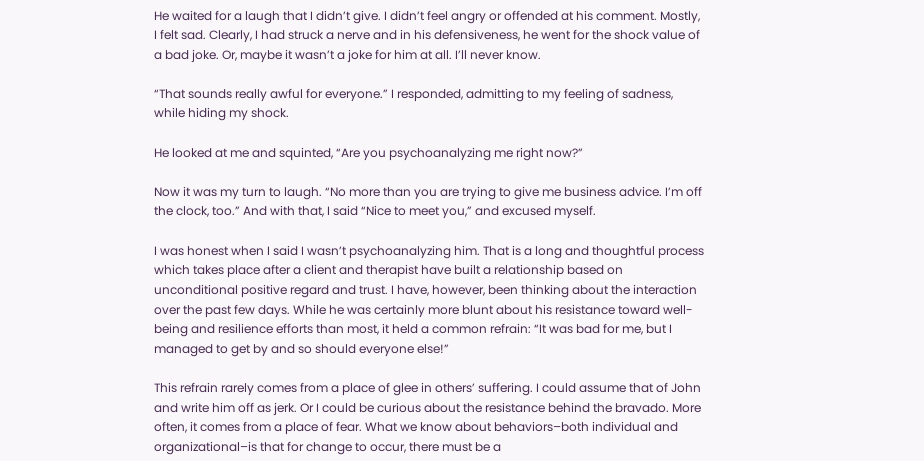He waited for a laugh that I didn’t give. I didn’t feel angry or offended at his comment. Mostly, I felt sad. Clearly, I had struck a nerve and in his defensiveness, he went for the shock value of a bad joke. Or, maybe it wasn’t a joke for him at all. I’ll never know.

“That sounds really awful for everyone.” I responded, admitting to my feeling of sadness, while hiding my shock.

He looked at me and squinted, “Are you psychoanalyzing me right now?”

Now it was my turn to laugh. “No more than you are trying to give me business advice. I’m off the clock, too.” And with that, I said “Nice to meet you,” and excused myself.

I was honest when I said I wasn’t psychoanalyzing him. That is a long and thoughtful process which takes place after a client and therapist have built a relationship based on unconditional positive regard and trust. I have, however, been thinking about the interaction over the past few days. While he was certainly more blunt about his resistance toward well-being and resilience efforts than most, it held a common refrain: “It was bad for me, but I managed to get by and so should everyone else!”

This refrain rarely comes from a place of glee in others’ suffering. I could assume that of John and write him off as jerk. Or I could be curious about the resistance behind the bravado. More often, it comes from a place of fear. What we know about behaviors–both individual and organizational–is that for change to occur, there must be a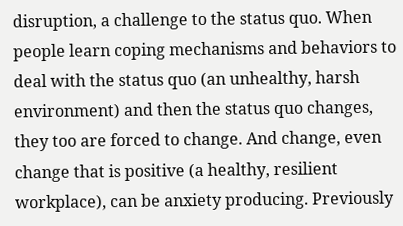disruption, a challenge to the status quo. When people learn coping mechanisms and behaviors to deal with the status quo (an unhealthy, harsh environment) and then the status quo changes, they too are forced to change. And change, even change that is positive (a healthy, resilient workplace), can be anxiety producing. Previously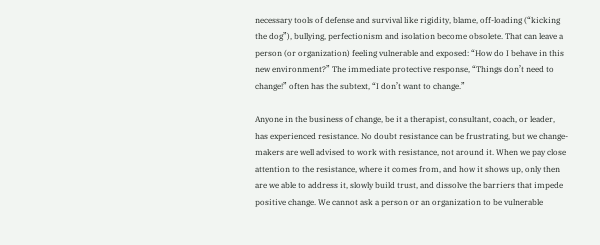necessary tools of defense and survival like rigidity, blame, off-loading (“kicking the dog”), bullying, perfectionism and isolation become obsolete. That can leave a person (or organization) feeling vulnerable and exposed: “How do I behave in this new environment?” The immediate protective response, “Things don’t need to change!” often has the subtext, “I don’t want to change.”

Anyone in the business of change, be it a therapist, consultant, coach, or leader, has experienced resistance. No doubt resistance can be frustrating, but we change-makers are well advised to work with resistance, not around it. When we pay close attention to the resistance, where it comes from, and how it shows up, only then are we able to address it, slowly build trust, and dissolve the barriers that impede positive change. We cannot ask a person or an organization to be vulnerable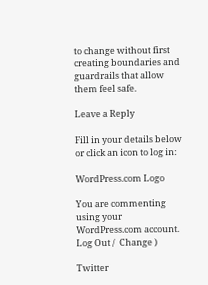to change without first creating boundaries and guardrails that allow them feel safe.

Leave a Reply

Fill in your details below or click an icon to log in:

WordPress.com Logo

You are commenting using your WordPress.com account. Log Out /  Change )

Twitter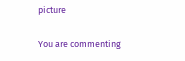picture

You are commenting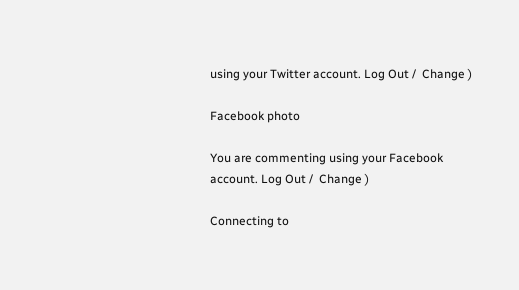using your Twitter account. Log Out /  Change )

Facebook photo

You are commenting using your Facebook account. Log Out /  Change )

Connecting to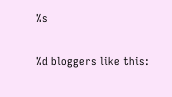%s

%d bloggers like this: